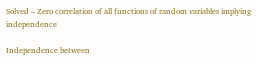Solved – Zero correlation of all functions of random variables implying independence

Independence between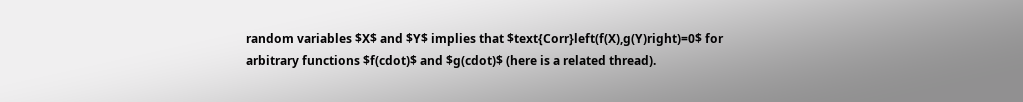random variables $X$ and $Y$ implies that $text{Corr}left(f(X),g(Y)right)=0$ for arbitrary functions $f(cdot)$ and $g(cdot)$ (here is a related thread).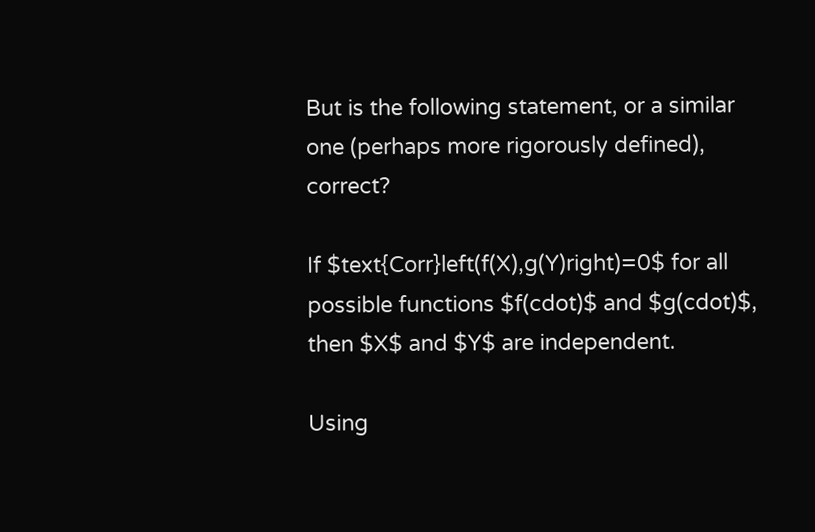But is the following statement, or a similar one (perhaps more rigorously defined), correct?

If $text{Corr}left(f(X),g(Y)right)=0$ for all possible functions $f(cdot)$ and $g(cdot)$, then $X$ and $Y$ are independent.

Using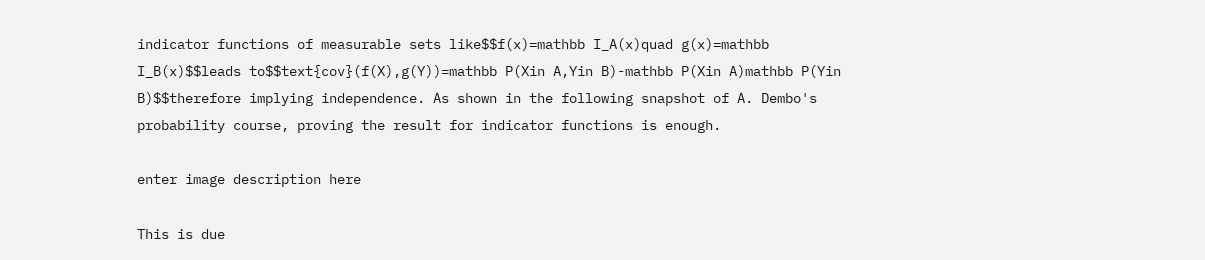indicator functions of measurable sets like$$f(x)=mathbb I_A(x)quad g(x)=mathbb I_B(x)$$leads to$$text{cov}(f(X),g(Y))=mathbb P(Xin A,Yin B)-mathbb P(Xin A)mathbb P(Yin B)$$therefore implying independence. As shown in the following snapshot of A. Dembo's probability course, proving the result for indicator functions is enough.

enter image description here

This is due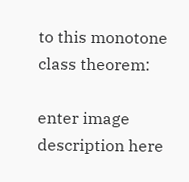to this monotone class theorem:

enter image description here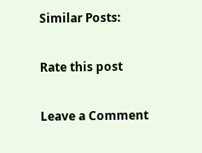Similar Posts:

Rate this post

Leave a Comment